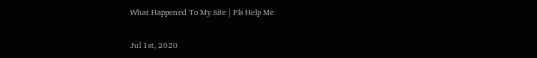What Happened To My Site | Pls Help Me

Jul 1st, 2020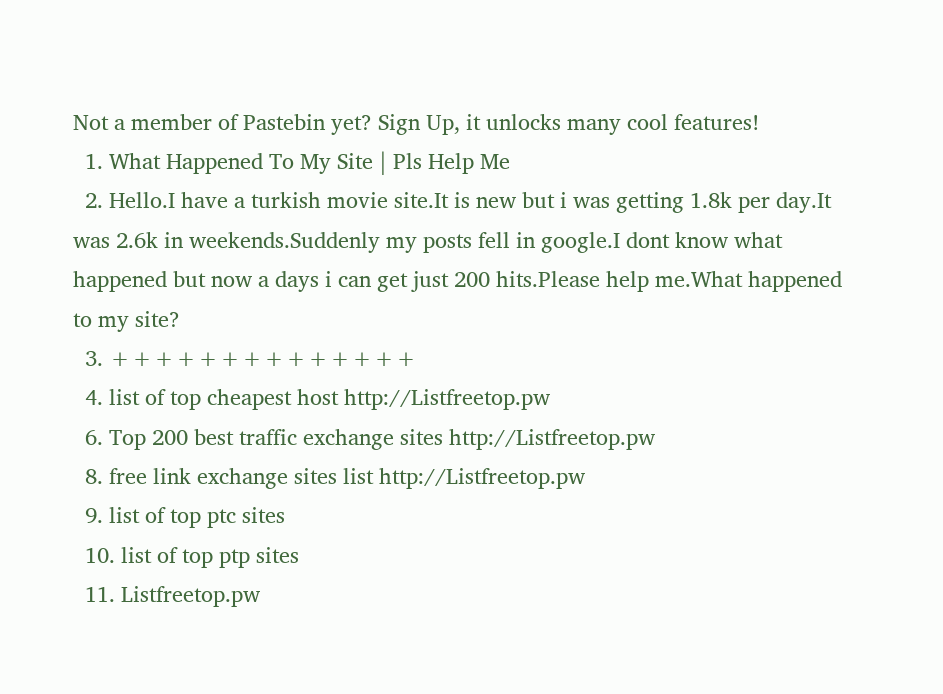Not a member of Pastebin yet? Sign Up, it unlocks many cool features!
  1. What Happened To My Site | Pls Help Me
  2. Hello.I have a turkish movie site.It is new but i was getting 1.8k per day.It was 2.6k in weekends.Suddenly my posts fell in google.I dont know what happened but now a days i can get just 200 hits.Please help me.What happened to my site?
  3. ++++++++++++++
  4. list of top cheapest host http://Listfreetop.pw
  6. Top 200 best traffic exchange sites http://Listfreetop.pw
  8. free link exchange sites list http://Listfreetop.pw
  9. list of top ptc sites
  10. list of top ptp sites
  11. Listfreetop.pw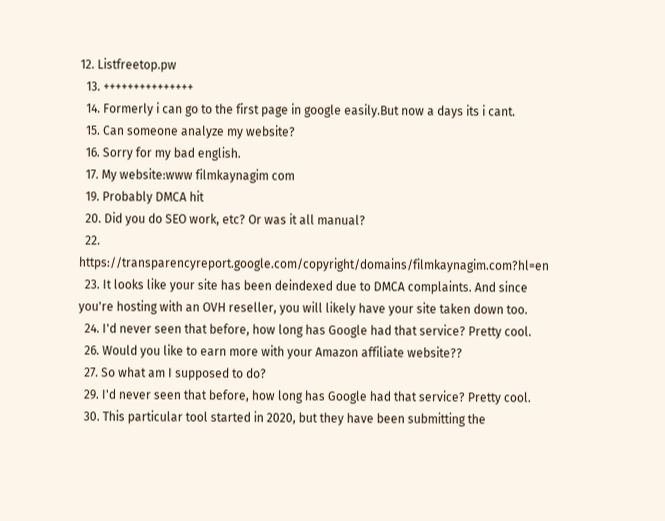12. Listfreetop.pw
  13. +++++++++++++++
  14. Formerly i can go to the first page in google easily.But now a days its i cant.
  15. Can someone analyze my website?
  16. Sorry for my bad english.
  17. My website:www filmkaynagim com
  19. Probably DMCA hit
  20. Did you do SEO work, etc? Or was it all manual?
  22. https://transparencyreport.google.com/copyright/domains/filmkaynagim.com?hl=en
  23. It looks like your site has been deindexed due to DMCA complaints. And since you're hosting with an OVH reseller, you will likely have your site taken down too.
  24. I'd never seen that before, how long has Google had that service? Pretty cool.
  26. Would you like to earn more with your Amazon affiliate website??
  27. So what am I supposed to do?
  29. I'd never seen that before, how long has Google had that service? Pretty cool.
  30. This particular tool started in 2020, but they have been submitting the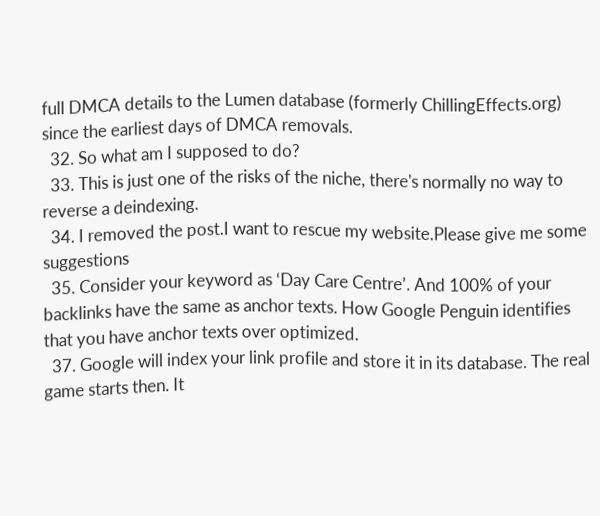full DMCA details to the Lumen database (formerly ChillingEffects.org) since the earliest days of DMCA removals.
  32. So what am I supposed to do?
  33. This is just one of the risks of the niche, there's normally no way to reverse a deindexing.
  34. I removed the post.I want to rescue my website.Please give me some suggestions
  35. Consider your keyword as ‘Day Care Centre’. And 100% of your backlinks have the same as anchor texts. How Google Penguin identifies that you have anchor texts over optimized.
  37. Google will index your link profile and store it in its database. The real game starts then. It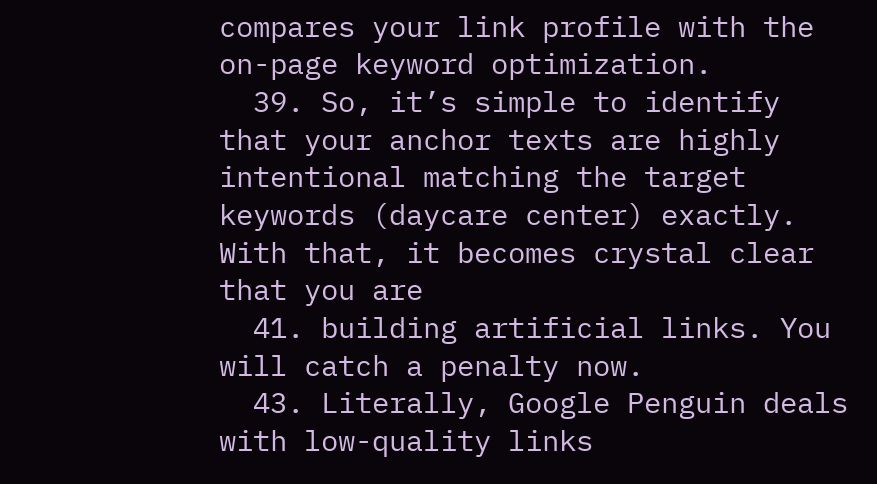compares your link profile with the on-page keyword optimization.
  39. So, it’s simple to identify that your anchor texts are highly intentional matching the target keywords (daycare center) exactly. With that, it becomes crystal clear that you are
  41. building artificial links. You will catch a penalty now.
  43. Literally, Google Penguin deals with low-quality links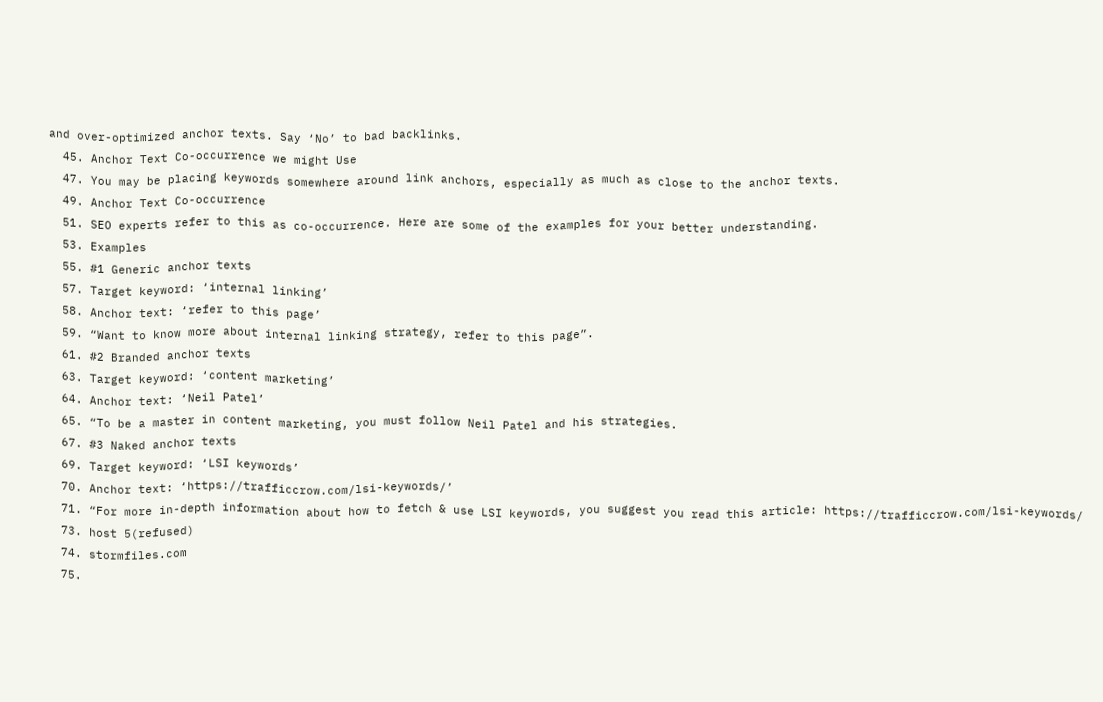and over-optimized anchor texts. Say ‘No’ to bad backlinks.
  45. Anchor Text Co-occurrence we might Use
  47. You may be placing keywords somewhere around link anchors, especially as much as close to the anchor texts.
  49. Anchor Text Co-occurrence
  51. SEO experts refer to this as co-occurrence. Here are some of the examples for your better understanding.
  53. Examples
  55. #1 Generic anchor texts
  57. Target keyword: ‘internal linking’
  58. Anchor text: ‘refer to this page’
  59. “Want to know more about internal linking strategy, refer to this page”.
  61. #2 Branded anchor texts
  63. Target keyword: ‘content marketing’
  64. Anchor text: ‘Neil Patel’
  65. “To be a master in content marketing, you must follow Neil Patel and his strategies.
  67. #3 Naked anchor texts
  69. Target keyword: ‘LSI keywords’
  70. Anchor text: ‘https://trafficcrow.com/lsi-keywords/’
  71. “For more in-depth information about how to fetch & use LSI keywords, you suggest you read this article: https://trafficcrow.com/lsi-keywords/
  73. host 5(refused)
  74. stormfiles.com
  75.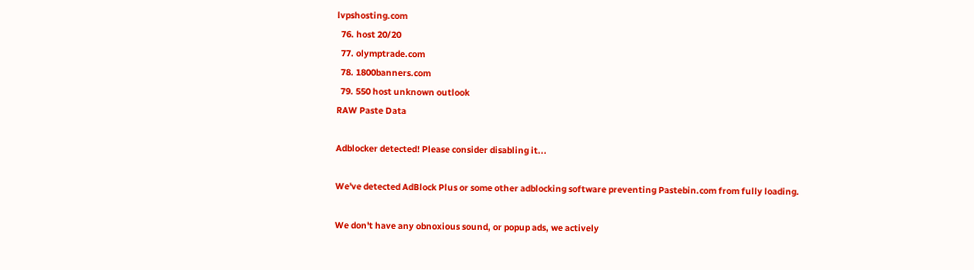lvpshosting.com
  76. host 20/20
  77. olymptrade.com
  78. 1800banners.com
  79. 550 host unknown outlook
RAW Paste Data

Adblocker detected! Please consider disabling it...

We've detected AdBlock Plus or some other adblocking software preventing Pastebin.com from fully loading.

We don't have any obnoxious sound, or popup ads, we actively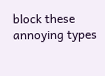block these annoying types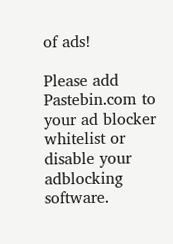of ads!

Please add Pastebin.com to your ad blocker whitelist or disable your adblocking software.